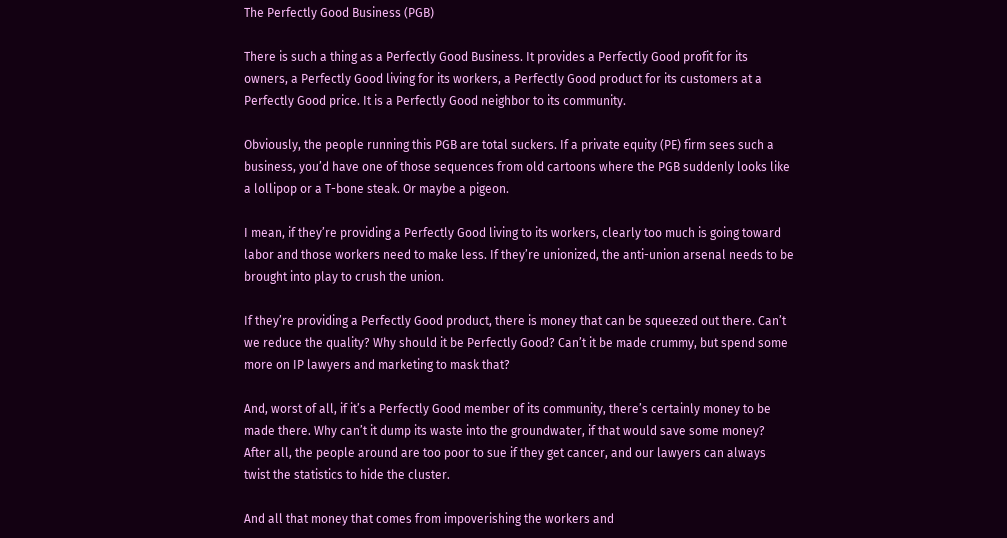The Perfectly Good Business (PGB)

There is such a thing as a Perfectly Good Business. It provides a Perfectly Good profit for its owners, a Perfectly Good living for its workers, a Perfectly Good product for its customers at a Perfectly Good price. It is a Perfectly Good neighbor to its community.

Obviously, the people running this PGB are total suckers. If a private equity (PE) firm sees such a business, you’d have one of those sequences from old cartoons where the PGB suddenly looks like a lollipop or a T-bone steak. Or maybe a pigeon.

I mean, if they’re providing a Perfectly Good living to its workers, clearly too much is going toward labor and those workers need to make less. If they’re unionized, the anti-union arsenal needs to be brought into play to crush the union.

If they’re providing a Perfectly Good product, there is money that can be squeezed out there. Can’t we reduce the quality? Why should it be Perfectly Good? Can’t it be made crummy, but spend some more on IP lawyers and marketing to mask that?

And, worst of all, if it’s a Perfectly Good member of its community, there’s certainly money to be made there. Why can’t it dump its waste into the groundwater, if that would save some money? After all, the people around are too poor to sue if they get cancer, and our lawyers can always twist the statistics to hide the cluster.

And all that money that comes from impoverishing the workers and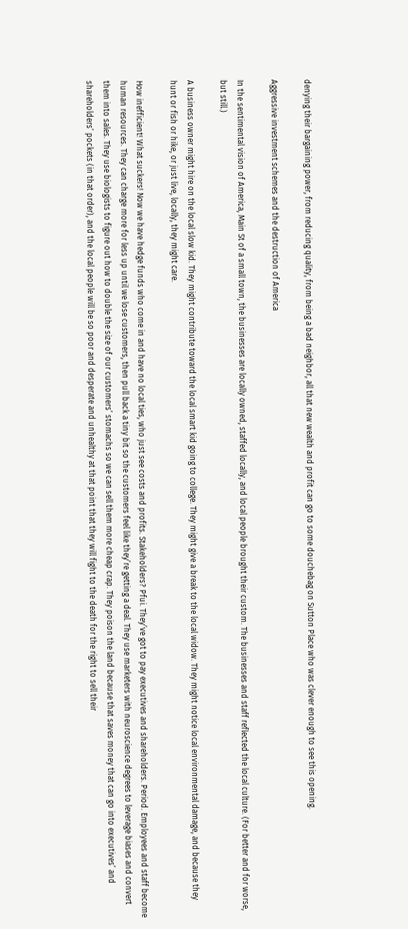denying their bargaining power, from reducing quality, from being a bad neighbor, all that new wealth and profit can go to some douchebag on Sutton Place who was clever enough to see this opening.

Aggressive investment schemes and the destruction of America

In the sentimental vision of America, Main St of a small town, the businesses are locally owned, staffed locally, and local people brought their custom. The businesses and staff reflected the local culture. (For better and for worse, but still.)

A business owner might hire on the local slow kid. They might contribute toward the local smart kid going to college. They might give a break to the local widow. They might notice local environmental damage, and because they hunt or fish or hike, or just live, locally, they might care.

How inefficient! What suckers! Now we have hedge funds who come in and have no local ties, who just see costs and profits. Stakeholders? Pfui. They’ve got to pay executives and shareholders. Period. Employees and staff become human resources. They can charge more for less up until we lose customers, then pull back a tiny bit so the customers feel like they’re getting a deal. They use marketers with neuroscience degrees to leverage biases and convert them into sales. They use biologists to figure out how to double the size of our customers’ stomachs so we can sell them more cheap crap. They poison the land because that saves money that can go into executives’ and shareholders’ pockets (in that order), and the local people will be so poor and desperate and unhealthy at that point that they will fight to the death for the right to sell their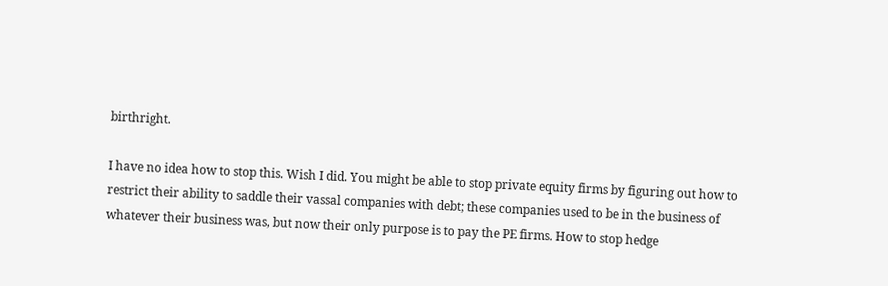birthright.

I have no idea how to stop this. Wish I did. You might be able to stop private equity firms by figuring out how to restrict their ability to saddle their vassal companies with debt; these companies used to be in the business of whatever their business was, but now their only purpose is to pay the PE firms. How to stop hedge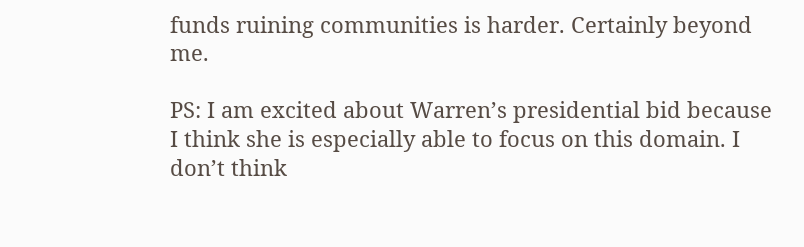funds ruining communities is harder. Certainly beyond me.

PS: I am excited about Warren’s presidential bid because I think she is especially able to focus on this domain. I don’t think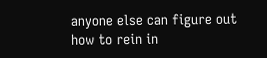anyone else can figure out how to rein in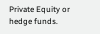Private Equity or hedge funds.